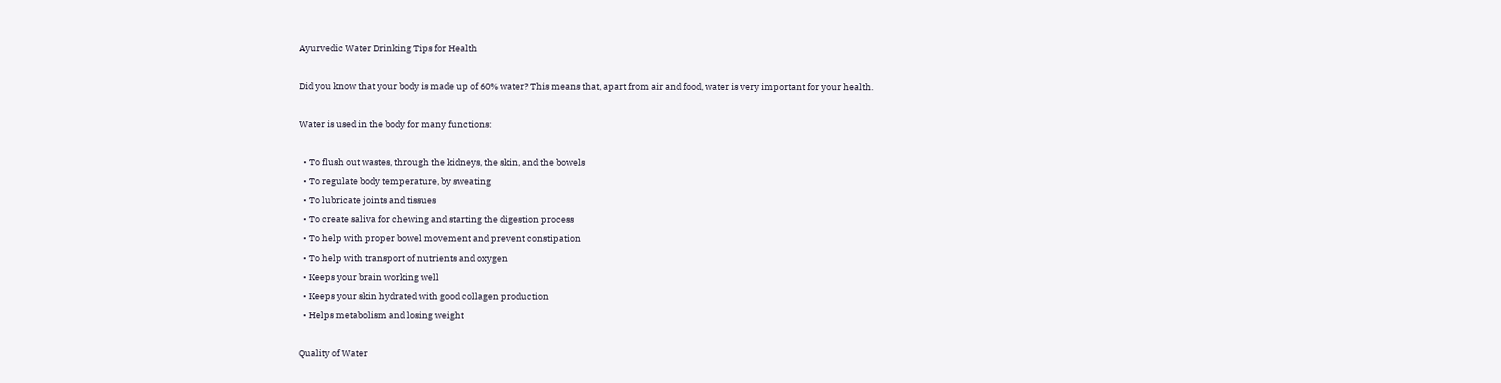Ayurvedic Water Drinking Tips for Health

Did you know that your body is made up of 60% water? This means that, apart from air and food, water is very important for your health.

Water is used in the body for many functions:

  • To flush out wastes, through the kidneys, the skin, and the bowels
  • To regulate body temperature, by sweating
  • To lubricate joints and tissues
  • To create saliva for chewing and starting the digestion process
  • To help with proper bowel movement and prevent constipation
  • To help with transport of nutrients and oxygen
  • Keeps your brain working well
  • Keeps your skin hydrated with good collagen production
  • Helps metabolism and losing weight

Quality of Water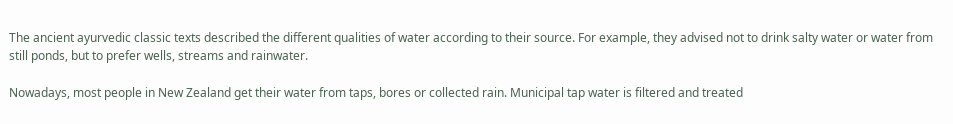The ancient ayurvedic classic texts described the different qualities of water according to their source. For example, they advised not to drink salty water or water from still ponds, but to prefer wells, streams and rainwater.

Nowadays, most people in New Zealand get their water from taps, bores or collected rain. Municipal tap water is filtered and treated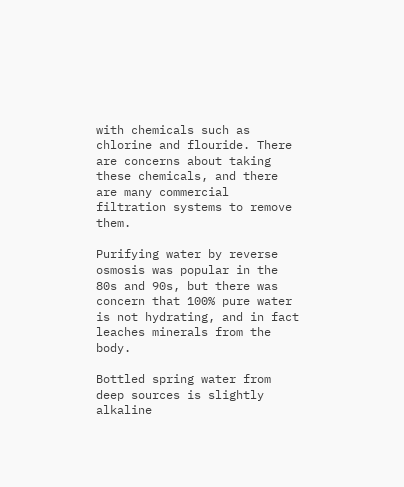with chemicals such as chlorine and flouride. There are concerns about taking these chemicals, and there are many commercial filtration systems to remove them.

Purifying water by reverse osmosis was popular in the 80s and 90s, but there was concern that 100% pure water is not hydrating, and in fact leaches minerals from the body.

Bottled spring water from deep sources is slightly alkaline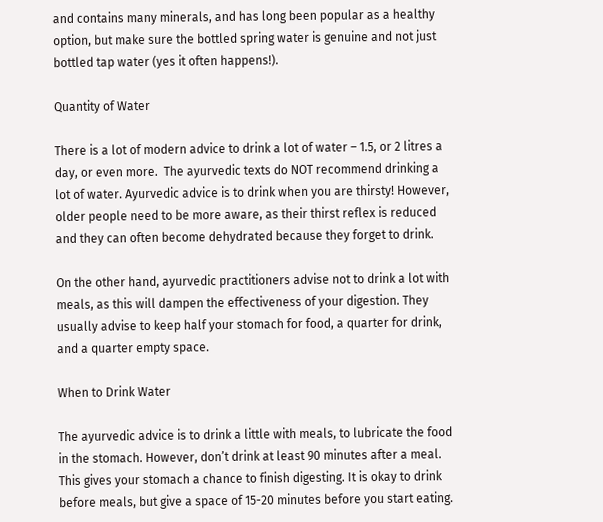and contains many minerals, and has long been popular as a healthy option, but make sure the bottled spring water is genuine and not just bottled tap water (yes it often happens!).

Quantity of Water

There is a lot of modern advice to drink a lot of water – 1.5, or 2 litres a day, or even more.  The ayurvedic texts do NOT recommend drinking a lot of water. Ayurvedic advice is to drink when you are thirsty! However, older people need to be more aware, as their thirst reflex is reduced and they can often become dehydrated because they forget to drink.

On the other hand, ayurvedic practitioners advise not to drink a lot with meals, as this will dampen the effectiveness of your digestion. They usually advise to keep half your stomach for food, a quarter for drink, and a quarter empty space.

When to Drink Water

The ayurvedic advice is to drink a little with meals, to lubricate the food in the stomach. However, don’t drink at least 90 minutes after a meal. This gives your stomach a chance to finish digesting. It is okay to drink before meals, but give a space of 15-20 minutes before you start eating.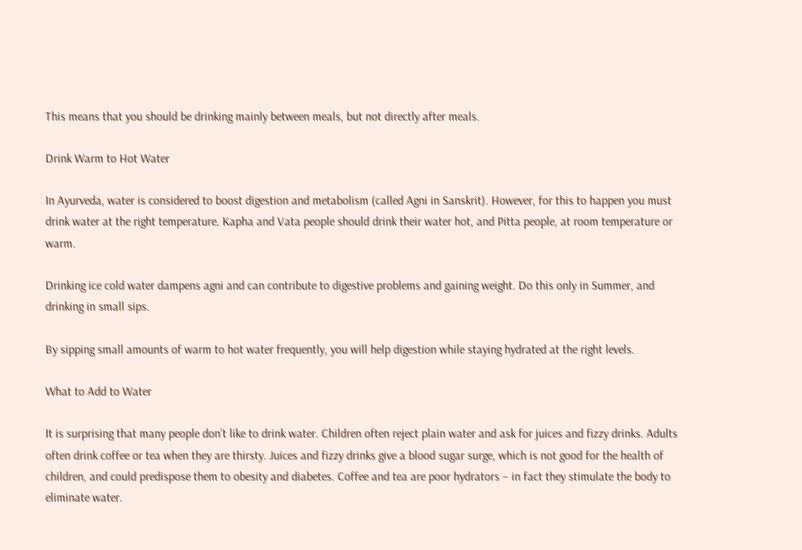This means that you should be drinking mainly between meals, but not directly after meals.

Drink Warm to Hot Water

In Ayurveda, water is considered to boost digestion and metabolism (called Agni in Sanskrit). However, for this to happen you must drink water at the right temperature. Kapha and Vata people should drink their water hot, and Pitta people, at room temperature or warm.

Drinking ice cold water dampens agni and can contribute to digestive problems and gaining weight. Do this only in Summer, and drinking in small sips.

By sipping small amounts of warm to hot water frequently, you will help digestion while staying hydrated at the right levels.

What to Add to Water

It is surprising that many people don’t like to drink water. Children often reject plain water and ask for juices and fizzy drinks. Adults often drink coffee or tea when they are thirsty. Juices and fizzy drinks give a blood sugar surge, which is not good for the health of children, and could predispose them to obesity and diabetes. Coffee and tea are poor hydrators – in fact they stimulate the body to eliminate water.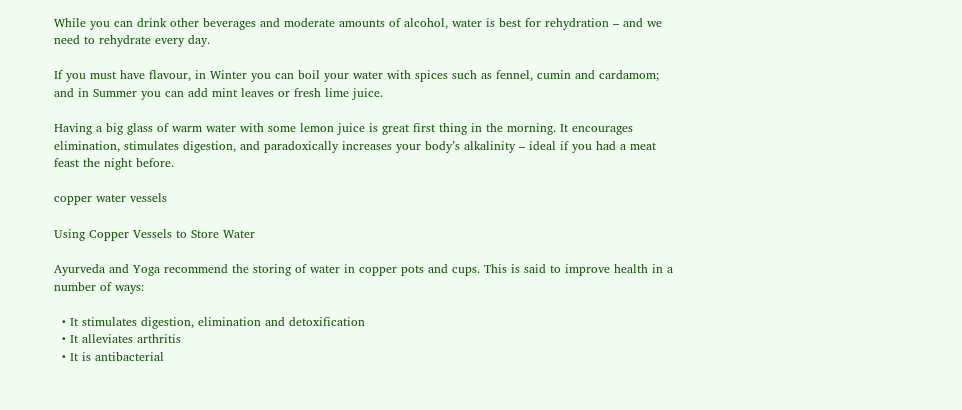While you can drink other beverages and moderate amounts of alcohol, water is best for rehydration – and we need to rehydrate every day.

If you must have flavour, in Winter you can boil your water with spices such as fennel, cumin and cardamom; and in Summer you can add mint leaves or fresh lime juice.

Having a big glass of warm water with some lemon juice is great first thing in the morning. It encourages elimination, stimulates digestion, and paradoxically increases your body’s alkalinity – ideal if you had a meat feast the night before.

copper water vessels

Using Copper Vessels to Store Water

Ayurveda and Yoga recommend the storing of water in copper pots and cups. This is said to improve health in a number of ways:

  • It stimulates digestion, elimination and detoxification
  • It alleviates arthritis
  • It is antibacterial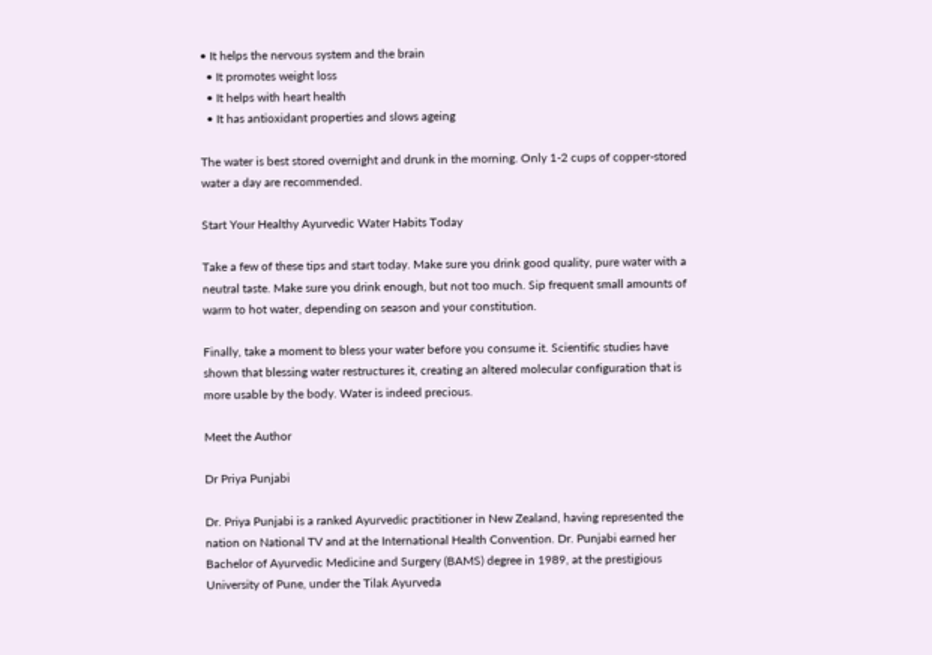• It helps the nervous system and the brain
  • It promotes weight loss
  • It helps with heart health
  • It has antioxidant properties and slows ageing

The water is best stored overnight and drunk in the morning. Only 1-2 cups of copper-stored water a day are recommended.

Start Your Healthy Ayurvedic Water Habits Today

Take a few of these tips and start today. Make sure you drink good quality, pure water with a neutral taste. Make sure you drink enough, but not too much. Sip frequent small amounts of warm to hot water, depending on season and your constitution.

Finally, take a moment to bless your water before you consume it. Scientific studies have shown that blessing water restructures it, creating an altered molecular configuration that is more usable by the body. Water is indeed precious.

Meet the Author

Dr Priya Punjabi

Dr. Priya Punjabi is a ranked Ayurvedic practitioner in New Zealand, having represented the nation on National TV and at the International Health Convention. Dr. Punjabi earned her Bachelor of Ayurvedic Medicine and Surgery (BAMS) degree in 1989, at the prestigious University of Pune, under the Tilak Ayurveda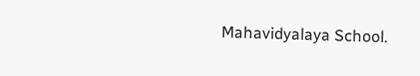Mahavidyalaya School.